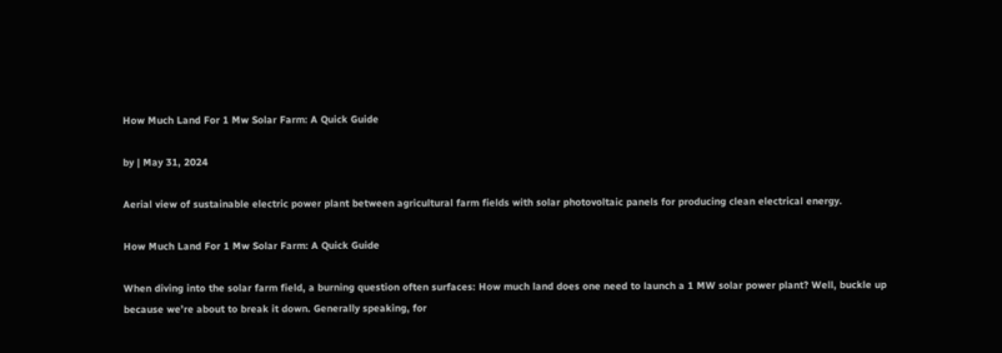How Much Land For 1 Mw Solar Farm: A Quick Guide

by | May 31, 2024

Aerial view of sustainable electric power plant between agricultural farm fields with solar photovoltaic panels for producing clean electrical energy.

How Much Land For 1 Mw Solar Farm: A Quick Guide

When diving into the solar farm field, a burning question often surfaces: How much land does one need to launch a 1 MW solar power plant? Well, buckle up because we’re about to break it down. Generally speaking, for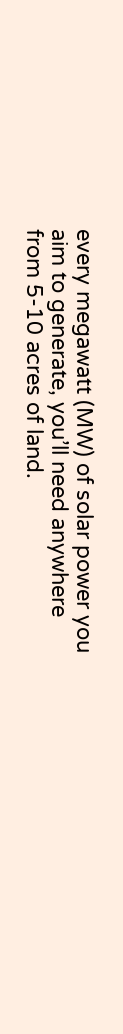every megawatt (MW) of solar power you aim to generate, you’ll need anywhere from 5-10 acres of land.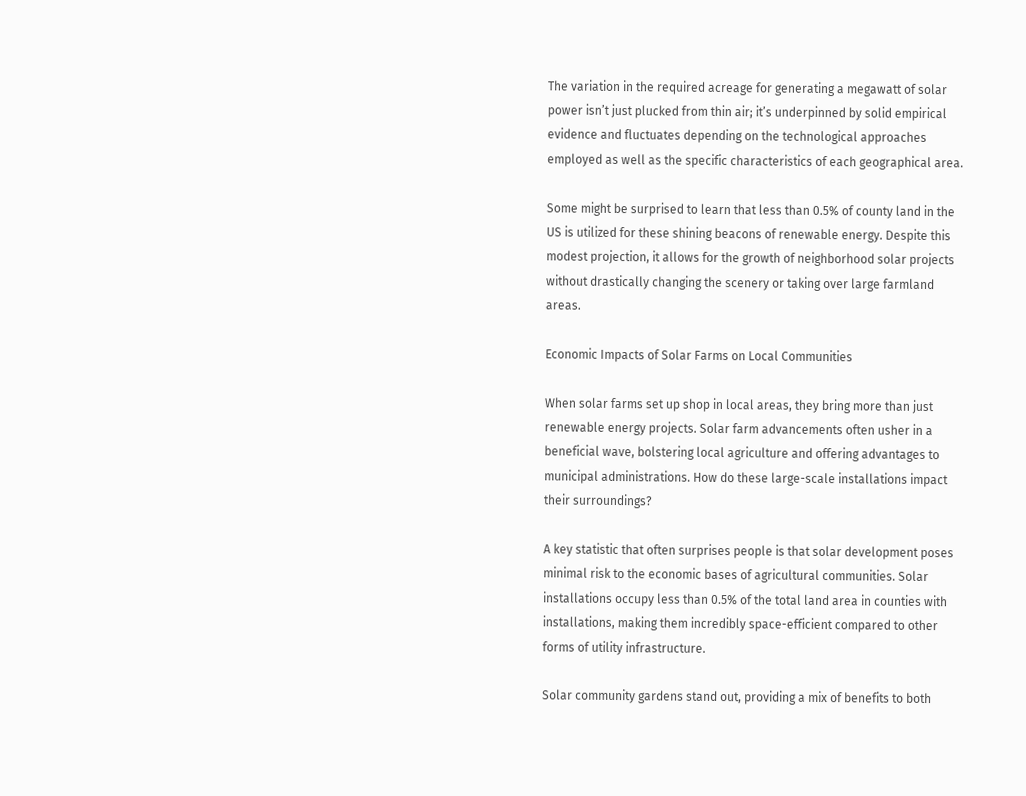The variation in the required acreage for generating a megawatt of solar power isn’t just plucked from thin air; it’s underpinned by solid empirical evidence and fluctuates depending on the technological approaches employed as well as the specific characteristics of each geographical area.

Some might be surprised to learn that less than 0.5% of county land in the US is utilized for these shining beacons of renewable energy. Despite this modest projection, it allows for the growth of neighborhood solar projects without drastically changing the scenery or taking over large farmland areas.

Economic Impacts of Solar Farms on Local Communities

When solar farms set up shop in local areas, they bring more than just renewable energy projects. Solar farm advancements often usher in a beneficial wave, bolstering local agriculture and offering advantages to municipal administrations. How do these large-scale installations impact their surroundings?

A key statistic that often surprises people is that solar development poses minimal risk to the economic bases of agricultural communities. Solar installations occupy less than 0.5% of the total land area in counties with installations, making them incredibly space-efficient compared to other forms of utility infrastructure.

Solar community gardens stand out, providing a mix of benefits to both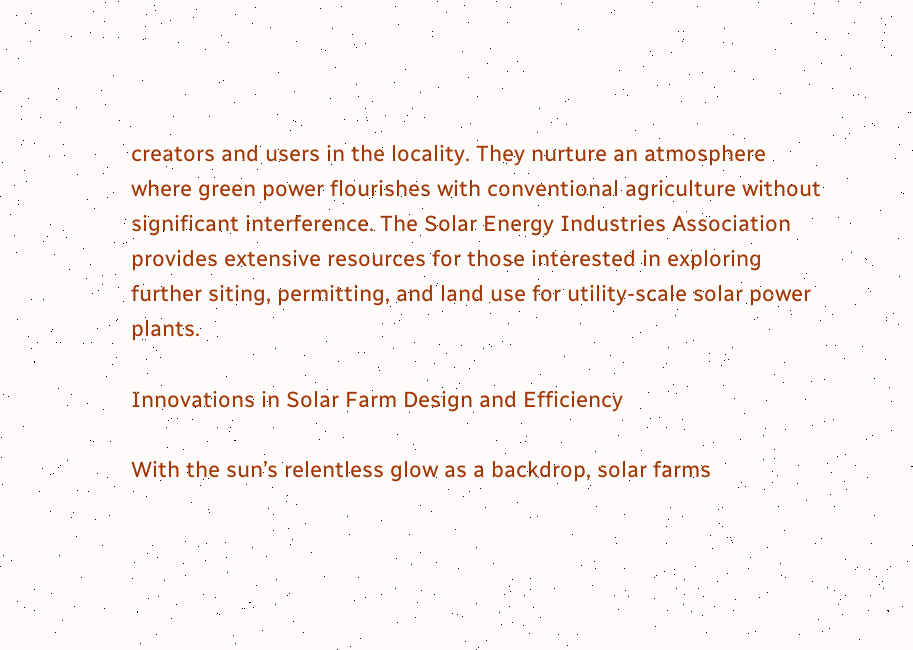creators and users in the locality. They nurture an atmosphere where green power flourishes with conventional agriculture without significant interference. The Solar Energy Industries Association provides extensive resources for those interested in exploring further siting, permitting, and land use for utility-scale solar power plants.

Innovations in Solar Farm Design and Efficiency

With the sun’s relentless glow as a backdrop, solar farms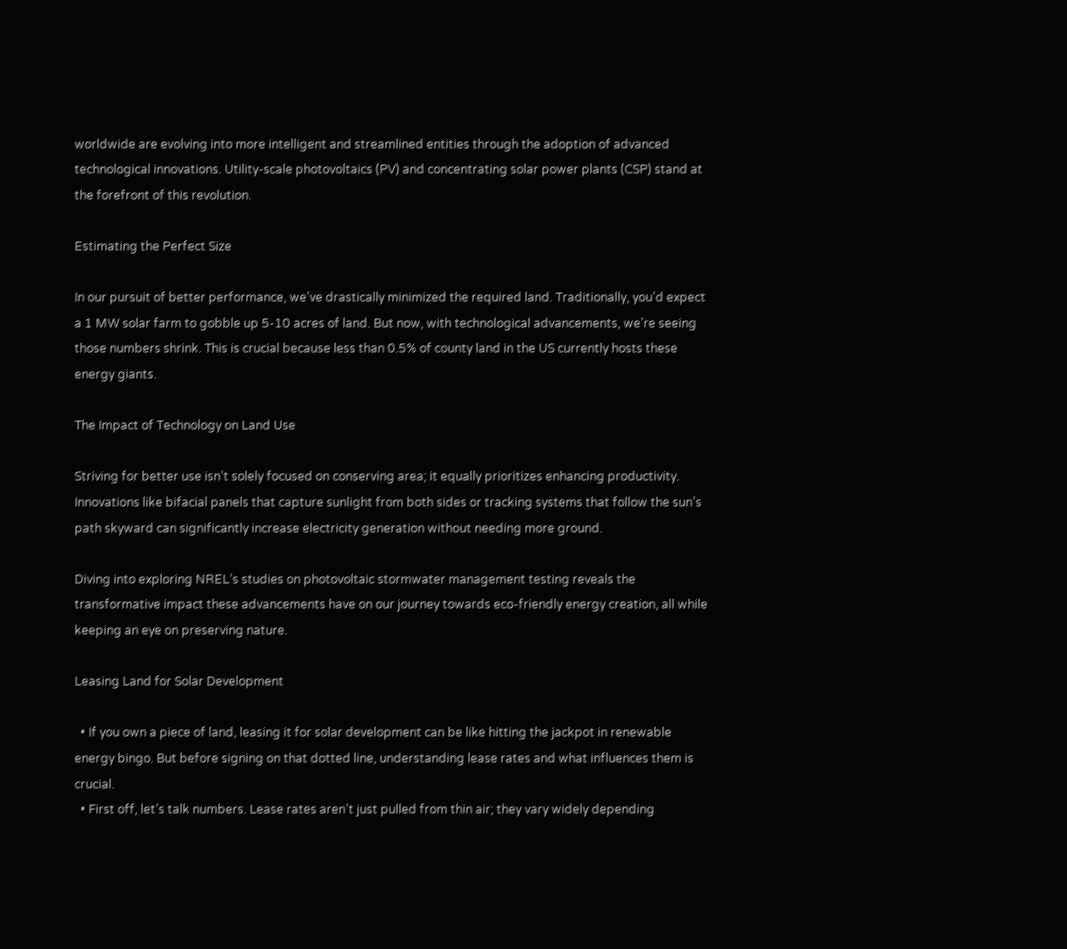worldwide are evolving into more intelligent and streamlined entities through the adoption of advanced technological innovations. Utility-scale photovoltaics (PV) and concentrating solar power plants (CSP) stand at the forefront of this revolution.

Estimating the Perfect Size

In our pursuit of better performance, we’ve drastically minimized the required land. Traditionally, you’d expect a 1 MW solar farm to gobble up 5-10 acres of land. But now, with technological advancements, we’re seeing those numbers shrink. This is crucial because less than 0.5% of county land in the US currently hosts these energy giants.

The Impact of Technology on Land Use

Striving for better use isn’t solely focused on conserving area; it equally prioritizes enhancing productivity. Innovations like bifacial panels that capture sunlight from both sides or tracking systems that follow the sun’s path skyward can significantly increase electricity generation without needing more ground.

Diving into exploring NREL’s studies on photovoltaic stormwater management testing reveals the transformative impact these advancements have on our journey towards eco-friendly energy creation, all while keeping an eye on preserving nature.

Leasing Land for Solar Development

  • If you own a piece of land, leasing it for solar development can be like hitting the jackpot in renewable energy bingo. But before signing on that dotted line, understanding lease rates and what influences them is crucial.
  • First off, let’s talk numbers. Lease rates aren’t just pulled from thin air; they vary widely depending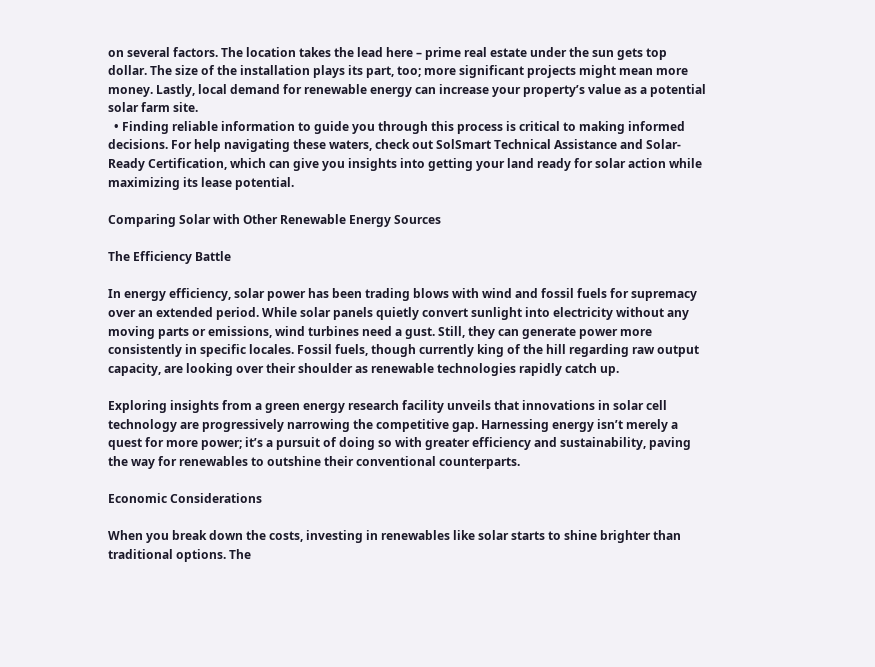on several factors. The location takes the lead here – prime real estate under the sun gets top dollar. The size of the installation plays its part, too; more significant projects might mean more money. Lastly, local demand for renewable energy can increase your property’s value as a potential solar farm site.
  • Finding reliable information to guide you through this process is critical to making informed decisions. For help navigating these waters, check out SolSmart Technical Assistance and Solar-Ready Certification, which can give you insights into getting your land ready for solar action while maximizing its lease potential.

Comparing Solar with Other Renewable Energy Sources

The Efficiency Battle

In energy efficiency, solar power has been trading blows with wind and fossil fuels for supremacy over an extended period. While solar panels quietly convert sunlight into electricity without any moving parts or emissions, wind turbines need a gust. Still, they can generate power more consistently in specific locales. Fossil fuels, though currently king of the hill regarding raw output capacity, are looking over their shoulder as renewable technologies rapidly catch up.

Exploring insights from a green energy research facility unveils that innovations in solar cell technology are progressively narrowing the competitive gap. Harnessing energy isn’t merely a quest for more power; it’s a pursuit of doing so with greater efficiency and sustainability, paving the way for renewables to outshine their conventional counterparts.

Economic Considerations

When you break down the costs, investing in renewables like solar starts to shine brighter than traditional options. The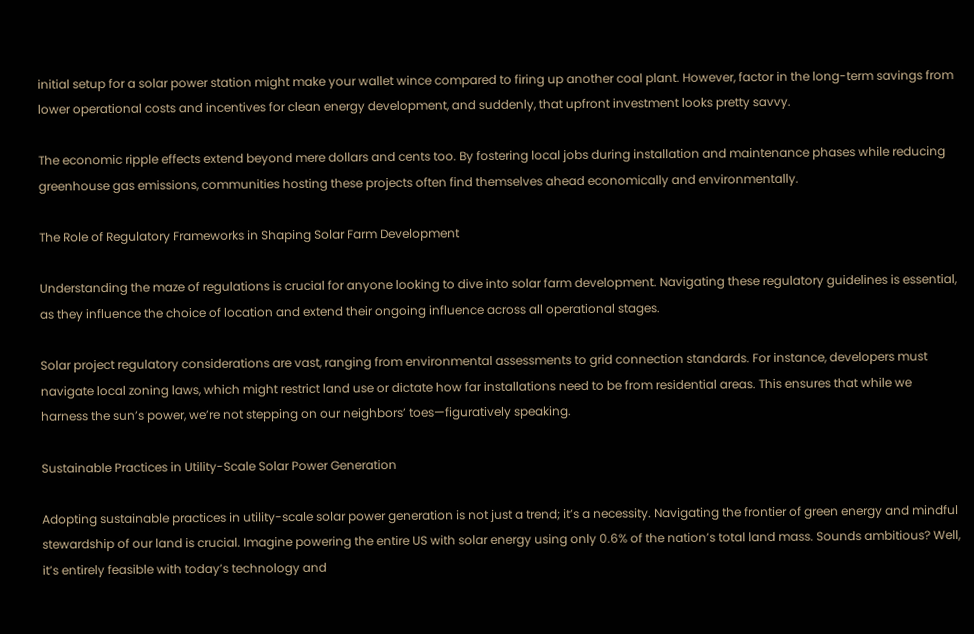initial setup for a solar power station might make your wallet wince compared to firing up another coal plant. However, factor in the long-term savings from lower operational costs and incentives for clean energy development, and suddenly, that upfront investment looks pretty savvy.

The economic ripple effects extend beyond mere dollars and cents too. By fostering local jobs during installation and maintenance phases while reducing greenhouse gas emissions, communities hosting these projects often find themselves ahead economically and environmentally.

The Role of Regulatory Frameworks in Shaping Solar Farm Development

Understanding the maze of regulations is crucial for anyone looking to dive into solar farm development. Navigating these regulatory guidelines is essential, as they influence the choice of location and extend their ongoing influence across all operational stages.

Solar project regulatory considerations are vast, ranging from environmental assessments to grid connection standards. For instance, developers must navigate local zoning laws, which might restrict land use or dictate how far installations need to be from residential areas. This ensures that while we harness the sun’s power, we’re not stepping on our neighbors’ toes—figuratively speaking.

Sustainable Practices in Utility-Scale Solar Power Generation

Adopting sustainable practices in utility-scale solar power generation is not just a trend; it’s a necessity. Navigating the frontier of green energy and mindful stewardship of our land is crucial. Imagine powering the entire US with solar energy using only 0.6% of the nation’s total land mass. Sounds ambitious? Well, it’s entirely feasible with today’s technology and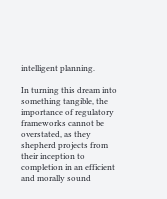intelligent planning.

In turning this dream into something tangible, the importance of regulatory frameworks cannot be overstated, as they shepherd projects from their inception to completion in an efficient and morally sound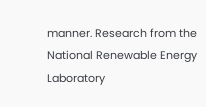manner. Research from the National Renewable Energy Laboratory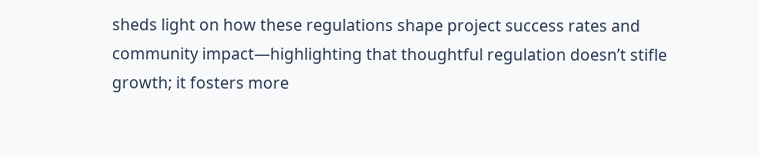sheds light on how these regulations shape project success rates and community impact—highlighting that thoughtful regulation doesn’t stifle growth; it fosters more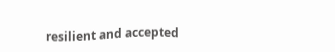resilient and accepted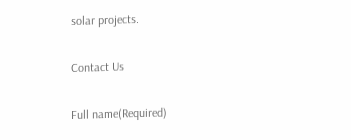solar projects.

Contact Us

Full name(Required)